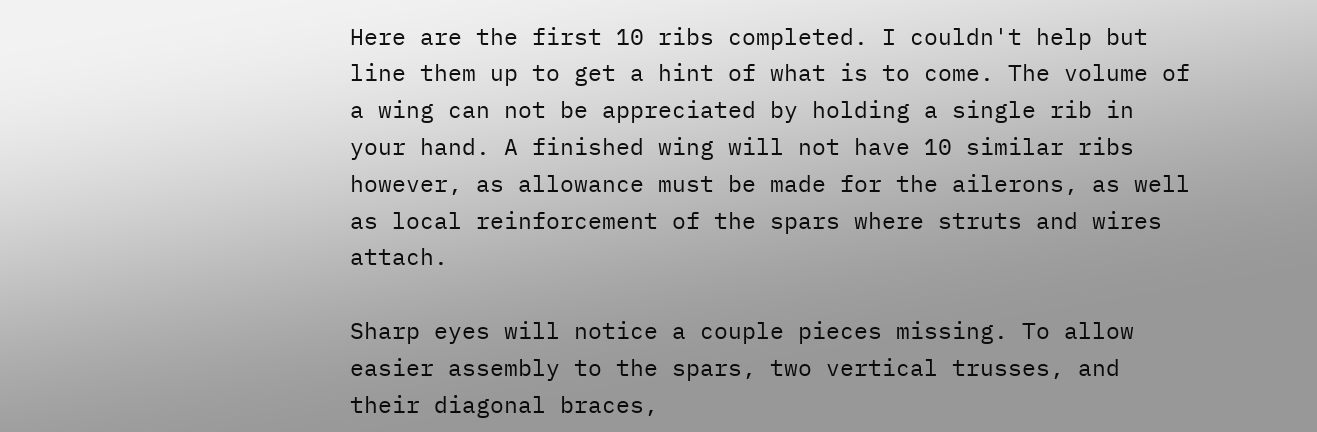Here are the first 10 ribs completed. I couldn't help but line them up to get a hint of what is to come. The volume of a wing can not be appreciated by holding a single rib in your hand. A finished wing will not have 10 similar ribs however, as allowance must be made for the ailerons, as well as local reinforcement of the spars where struts and wires attach.

Sharp eyes will notice a couple pieces missing. To allow easier assembly to the spars, two vertical trusses, and their diagonal braces,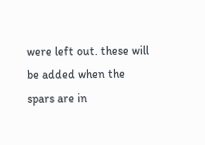were left out. these will be added when the spars are in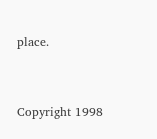place.


Copyright 1998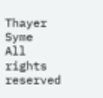Thayer Syme
All rights reserved